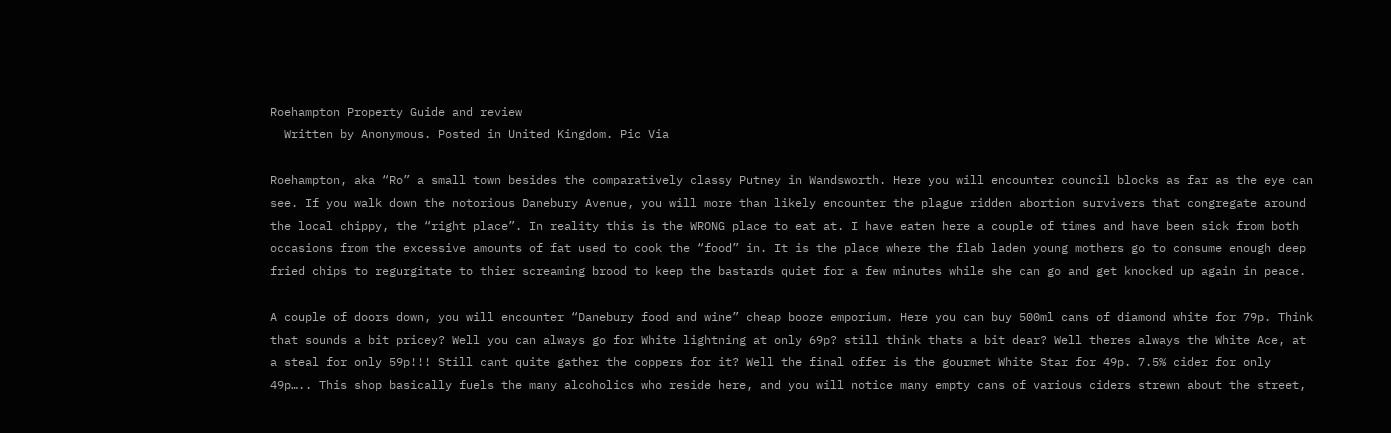Roehampton Property Guide and review
  Written by Anonymous. Posted in United Kingdom. Pic Via

Roehampton, aka “Ro” a small town besides the comparatively classy Putney in Wandsworth. Here you will encounter council blocks as far as the eye can see. If you walk down the notorious Danebury Avenue, you will more than likely encounter the plague ridden abortion survivers that congregate around the local chippy, the “right place”. In reality this is the WRONG place to eat at. I have eaten here a couple of times and have been sick from both occasions from the excessive amounts of fat used to cook the “food” in. It is the place where the flab laden young mothers go to consume enough deep fried chips to regurgitate to thier screaming brood to keep the bastards quiet for a few minutes while she can go and get knocked up again in peace.

A couple of doors down, you will encounter “Danebury food and wine” cheap booze emporium. Here you can buy 500ml cans of diamond white for 79p. Think that sounds a bit pricey? Well you can always go for White lightning at only 69p? still think thats a bit dear? Well theres always the White Ace, at a steal for only 59p!!! Still cant quite gather the coppers for it? Well the final offer is the gourmet White Star for 49p. 7.5% cider for only 49p….. This shop basically fuels the many alcoholics who reside here, and you will notice many empty cans of various ciders strewn about the street,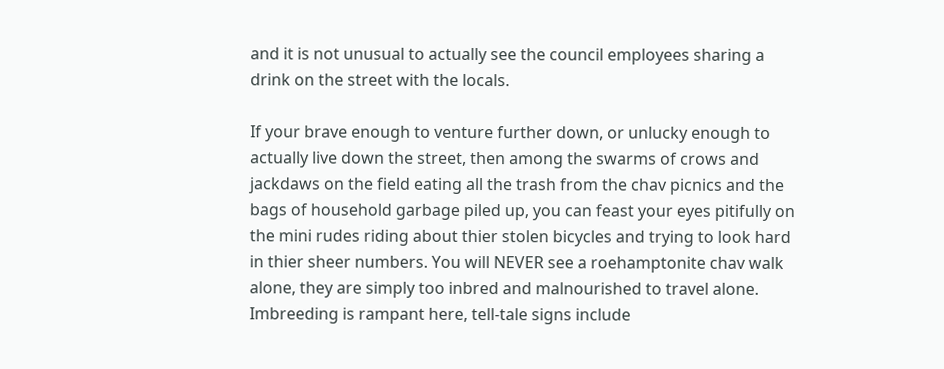and it is not unusual to actually see the council employees sharing a drink on the street with the locals.

If your brave enough to venture further down, or unlucky enough to actually live down the street, then among the swarms of crows and jackdaws on the field eating all the trash from the chav picnics and the bags of household garbage piled up, you can feast your eyes pitifully on the mini rudes riding about thier stolen bicycles and trying to look hard in thier sheer numbers. You will NEVER see a roehamptonite chav walk alone, they are simply too inbred and malnourished to travel alone. Imbreeding is rampant here, tell-tale signs include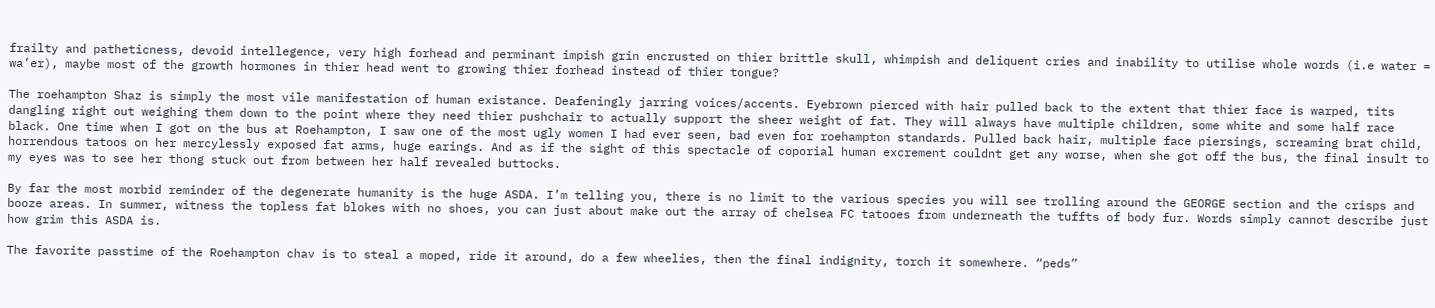frailty and patheticness, devoid intellegence, very high forhead and perminant impish grin encrusted on thier brittle skull, whimpish and deliquent cries and inability to utilise whole words (i.e water = wa’er), maybe most of the growth hormones in thier head went to growing thier forhead instead of thier tongue?

The roehampton Shaz is simply the most vile manifestation of human existance. Deafeningly jarring voices/accents. Eyebrown pierced with hair pulled back to the extent that thier face is warped, tits dangling right out weighing them down to the point where they need thier pushchair to actually support the sheer weight of fat. They will always have multiple children, some white and some half race black. One time when I got on the bus at Roehampton, I saw one of the most ugly women I had ever seen, bad even for roehampton standards. Pulled back hair, multiple face piersings, screaming brat child, horrendous tatoos on her mercylessly exposed fat arms, huge earings. And as if the sight of this spectacle of coporial human excrement couldnt get any worse, when she got off the bus, the final insult to my eyes was to see her thong stuck out from between her half revealed buttocks.

By far the most morbid reminder of the degenerate humanity is the huge ASDA. I’m telling you, there is no limit to the various species you will see trolling around the GEORGE section and the crisps and booze areas. In summer, witness the topless fat blokes with no shoes, you can just about make out the array of chelsea FC tatooes from underneath the tuffts of body fur. Words simply cannot describe just how grim this ASDA is.

The favorite passtime of the Roehampton chav is to steal a moped, ride it around, do a few wheelies, then the final indignity, torch it somewhere. “peds”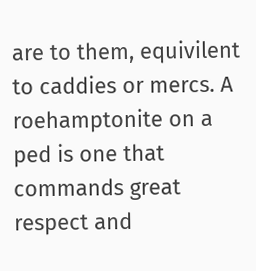are to them, equivilent to caddies or mercs. A roehamptonite on a ped is one that commands great respect and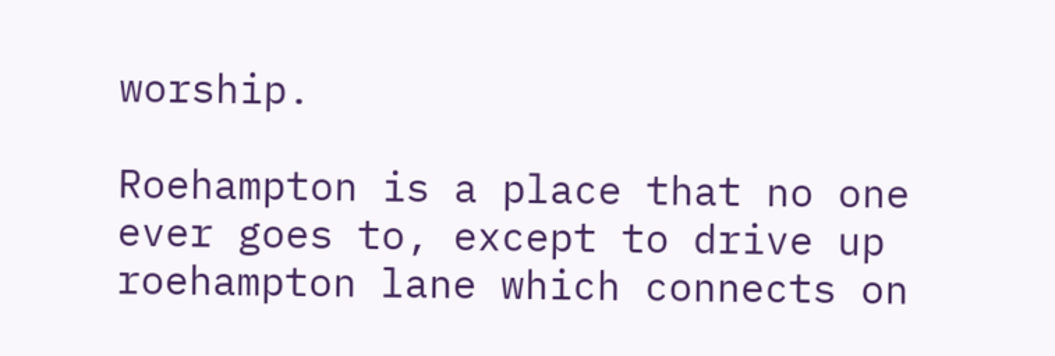worship.

Roehampton is a place that no one ever goes to, except to drive up roehampton lane which connects on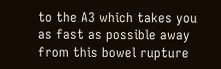to the A3 which takes you as fast as possible away from this bowel rupture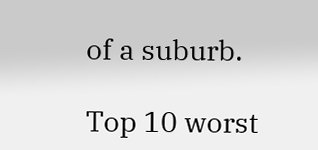of a suburb.

Top 10 worst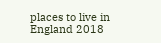places to live in England 2018